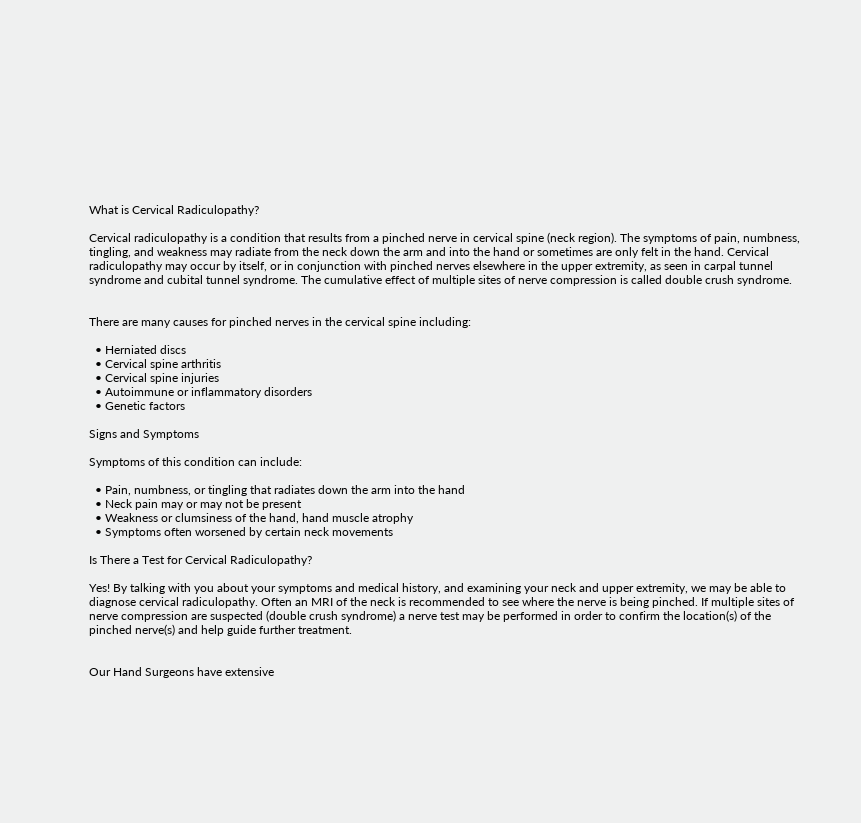What is Cervical Radiculopathy?

Cervical radiculopathy is a condition that results from a pinched nerve in cervical spine (neck region). The symptoms of pain, numbness, tingling, and weakness may radiate from the neck down the arm and into the hand or sometimes are only felt in the hand. Cervical radiculopathy may occur by itself, or in conjunction with pinched nerves elsewhere in the upper extremity, as seen in carpal tunnel syndrome and cubital tunnel syndrome. The cumulative effect of multiple sites of nerve compression is called double crush syndrome.


There are many causes for pinched nerves in the cervical spine including:

  • Herniated discs
  • Cervical spine arthritis
  • Cervical spine injuries
  • Autoimmune or inflammatory disorders
  • Genetic factors

Signs and Symptoms

Symptoms of this condition can include:

  • Pain, numbness, or tingling that radiates down the arm into the hand
  • Neck pain may or may not be present
  • Weakness or clumsiness of the hand, hand muscle atrophy
  • Symptoms often worsened by certain neck movements

Is There a Test for Cervical Radiculopathy?

Yes! By talking with you about your symptoms and medical history, and examining your neck and upper extremity, we may be able to diagnose cervical radiculopathy. Often an MRI of the neck is recommended to see where the nerve is being pinched. If multiple sites of nerve compression are suspected (double crush syndrome) a nerve test may be performed in order to confirm the location(s) of the pinched nerve(s) and help guide further treatment.


Our Hand Surgeons have extensive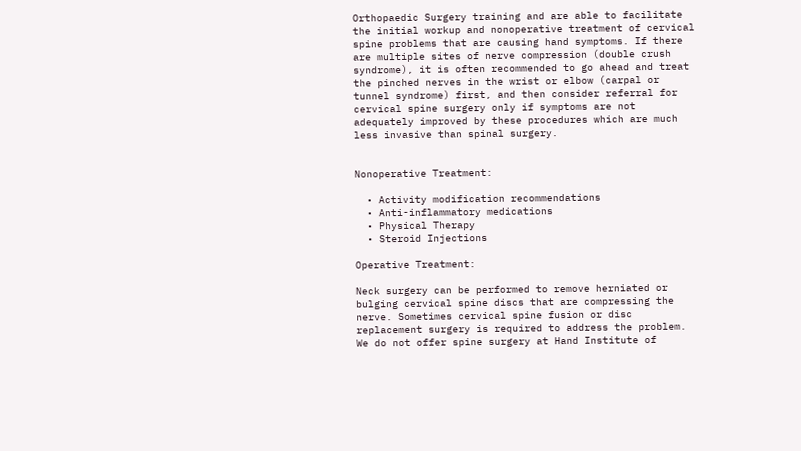Orthopaedic Surgery training and are able to facilitate the initial workup and nonoperative treatment of cervical spine problems that are causing hand symptoms. If there are multiple sites of nerve compression (double crush syndrome), it is often recommended to go ahead and treat the pinched nerves in the wrist or elbow (carpal or tunnel syndrome) first, and then consider referral for cervical spine surgery only if symptoms are not adequately improved by these procedures which are much less invasive than spinal surgery.


Nonoperative Treatment:

  • Activity modification recommendations
  • Anti-inflammatory medications
  • Physical Therapy
  • Steroid Injections

Operative Treatment:

Neck surgery can be performed to remove herniated or bulging cervical spine discs that are compressing the nerve. Sometimes cervical spine fusion or disc replacement surgery is required to address the problem. We do not offer spine surgery at Hand Institute of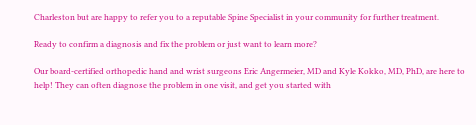Charleston but are happy to refer you to a reputable Spine Specialist in your community for further treatment.

Ready to confirm a diagnosis and fix the problem or just want to learn more?

Our board-certified orthopedic hand and wrist surgeons Eric Angermeier, MD and Kyle Kokko, MD, PhD, are here to help! They can often diagnose the problem in one visit, and get you started with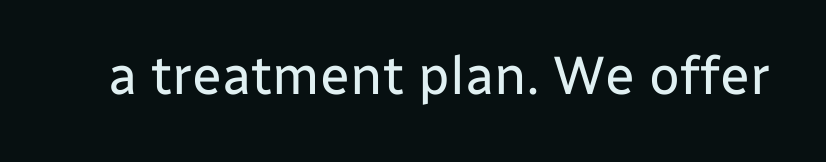a treatment plan. We offer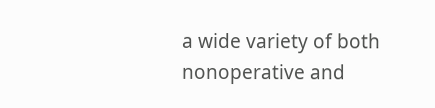a wide variety of both nonoperative and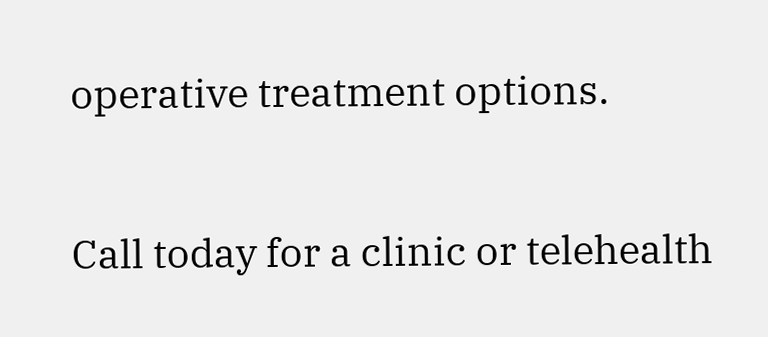operative treatment options.

Call today for a clinic or telehealth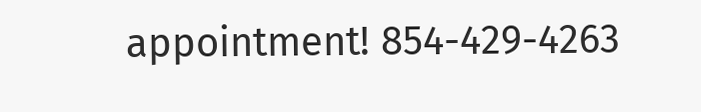appointment! 854-429-4263